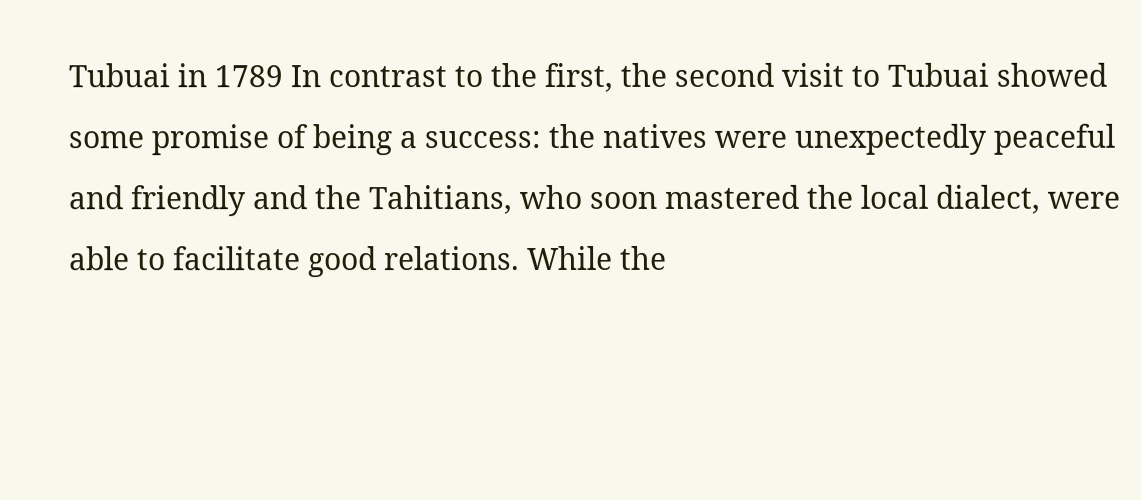Tubuai in 1789 In contrast to the first, the second visit to Tubuai showed some promise of being a success: the natives were unexpectedly peaceful and friendly and the Tahitians, who soon mastered the local dialect, were able to facilitate good relations. While the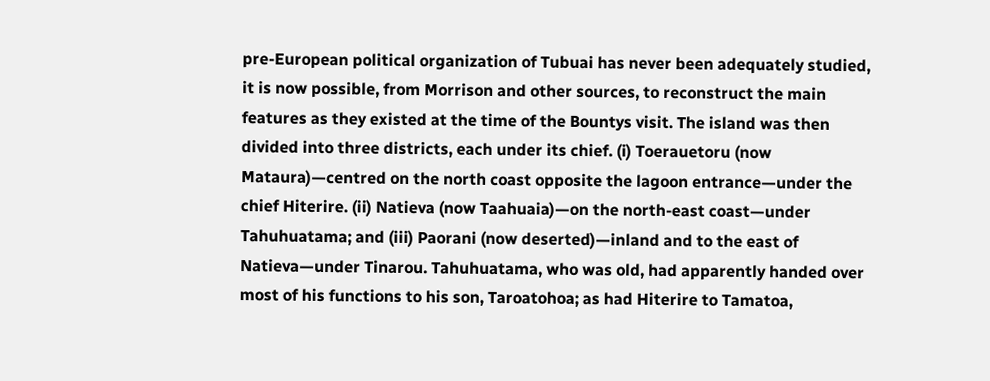pre-European political organization of Tubuai has never been adequately studied, it is now possible, from Morrison and other sources, to reconstruct the main features as they existed at the time of the Bountys visit. The island was then divided into three districts, each under its chief. (i) Toerauetoru (now Mataura)—centred on the north coast opposite the lagoon entrance—under the chief Hiterire. (ii) Natieva (now Taahuaia)—on the north-east coast—under Tahuhuatama; and (iii) Paorani (now deserted)—inland and to the east of Natieva—under Tinarou. Tahuhuatama, who was old, had apparently handed over most of his functions to his son, Taroatohoa; as had Hiterire to Tamatoa,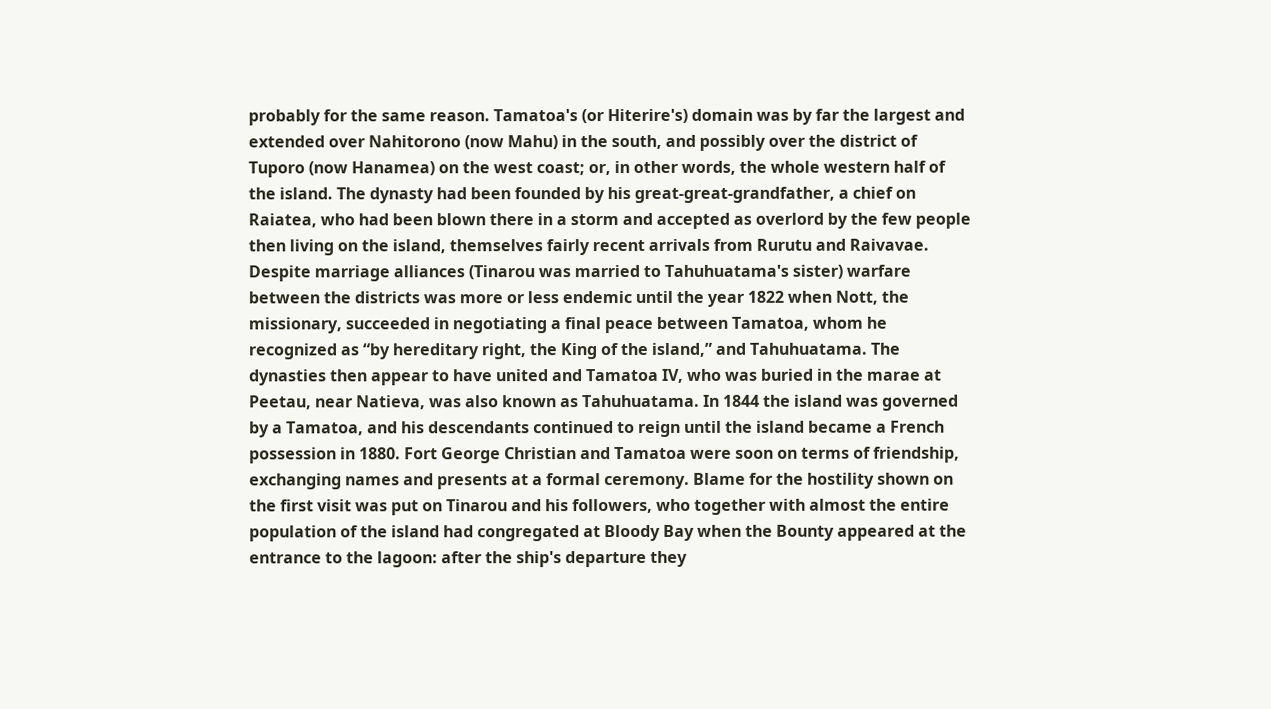probably for the same reason. Tamatoa's (or Hiterire's) domain was by far the largest and extended over Nahitorono (now Mahu) in the south, and possibly over the district of Tuporo (now Hanamea) on the west coast; or, in other words, the whole western half of the island. The dynasty had been founded by his great-great-grandfather, a chief on Raiatea, who had been blown there in a storm and accepted as overlord by the few people then living on the island, themselves fairly recent arrivals from Rurutu and Raivavae. Despite marriage alliances (Tinarou was married to Tahuhuatama's sister) warfare between the districts was more or less endemic until the year 1822 when Nott, the missionary, succeeded in negotiating a final peace between Tamatoa, whom he recognized as “by hereditary right, the King of the island,” and Tahuhuatama. The dynasties then appear to have united and Tamatoa IV, who was buried in the marae at Peetau, near Natieva, was also known as Tahuhuatama. In 1844 the island was governed by a Tamatoa, and his descendants continued to reign until the island became a French possession in 1880. Fort George Christian and Tamatoa were soon on terms of friendship, exchanging names and presents at a formal ceremony. Blame for the hostility shown on the first visit was put on Tinarou and his followers, who together with almost the entire population of the island had congregated at Bloody Bay when the Bounty appeared at the entrance to the lagoon: after the ship's departure they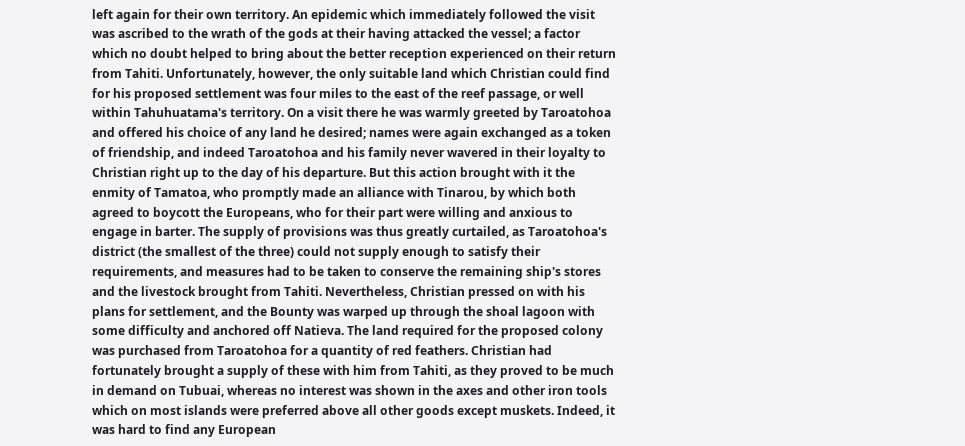left again for their own territory. An epidemic which immediately followed the visit was ascribed to the wrath of the gods at their having attacked the vessel; a factor which no doubt helped to bring about the better reception experienced on their return from Tahiti. Unfortunately, however, the only suitable land which Christian could find for his proposed settlement was four miles to the east of the reef passage, or well within Tahuhuatama's territory. On a visit there he was warmly greeted by Taroatohoa and offered his choice of any land he desired; names were again exchanged as a token of friendship, and indeed Taroatohoa and his family never wavered in their loyalty to Christian right up to the day of his departure. But this action brought with it the enmity of Tamatoa, who promptly made an alliance with Tinarou, by which both agreed to boycott the Europeans, who for their part were willing and anxious to engage in barter. The supply of provisions was thus greatly curtailed, as Taroatohoa's district (the smallest of the three) could not supply enough to satisfy their requirements, and measures had to be taken to conserve the remaining ship's stores and the livestock brought from Tahiti. Nevertheless, Christian pressed on with his plans for settlement, and the Bounty was warped up through the shoal lagoon with some difficulty and anchored off Natieva. The land required for the proposed colony was purchased from Taroatohoa for a quantity of red feathers. Christian had fortunately brought a supply of these with him from Tahiti, as they proved to be much in demand on Tubuai, whereas no interest was shown in the axes and other iron tools which on most islands were preferred above all other goods except muskets. Indeed, it was hard to find any European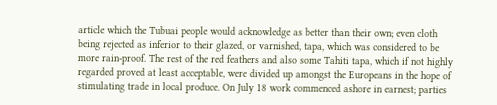article which the Tubuai people would acknowledge as better than their own; even cloth being rejected as inferior to their glazed, or varnished, tapa, which was considered to be more rain-proof. The rest of the red feathers and also some Tahiti tapa, which if not highly regarded proved at least acceptable, were divided up amongst the Europeans in the hope of stimulating trade in local produce. On July 18 work commenced ashore in earnest; parties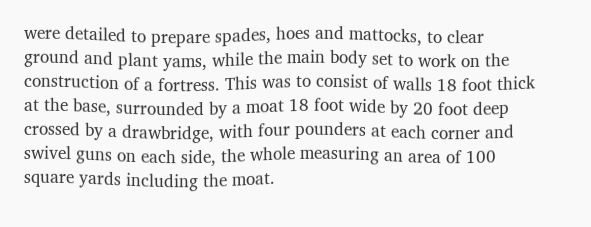were detailed to prepare spades, hoes and mattocks, to clear ground and plant yams, while the main body set to work on the construction of a fortress. This was to consist of walls 18 foot thick at the base, surrounded by a moat 18 foot wide by 20 foot deep crossed by a drawbridge, with four pounders at each corner and swivel guns on each side, the whole measuring an area of 100 square yards including the moat.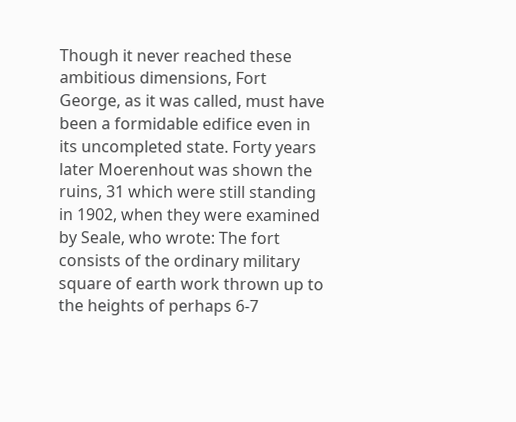Though it never reached these ambitious dimensions, Fort George, as it was called, must have been a formidable edifice even in its uncompleted state. Forty years later Moerenhout was shown the ruins, 31 which were still standing in 1902, when they were examined by Seale, who wrote: The fort consists of the ordinary military square of earth work thrown up to the heights of perhaps 6-7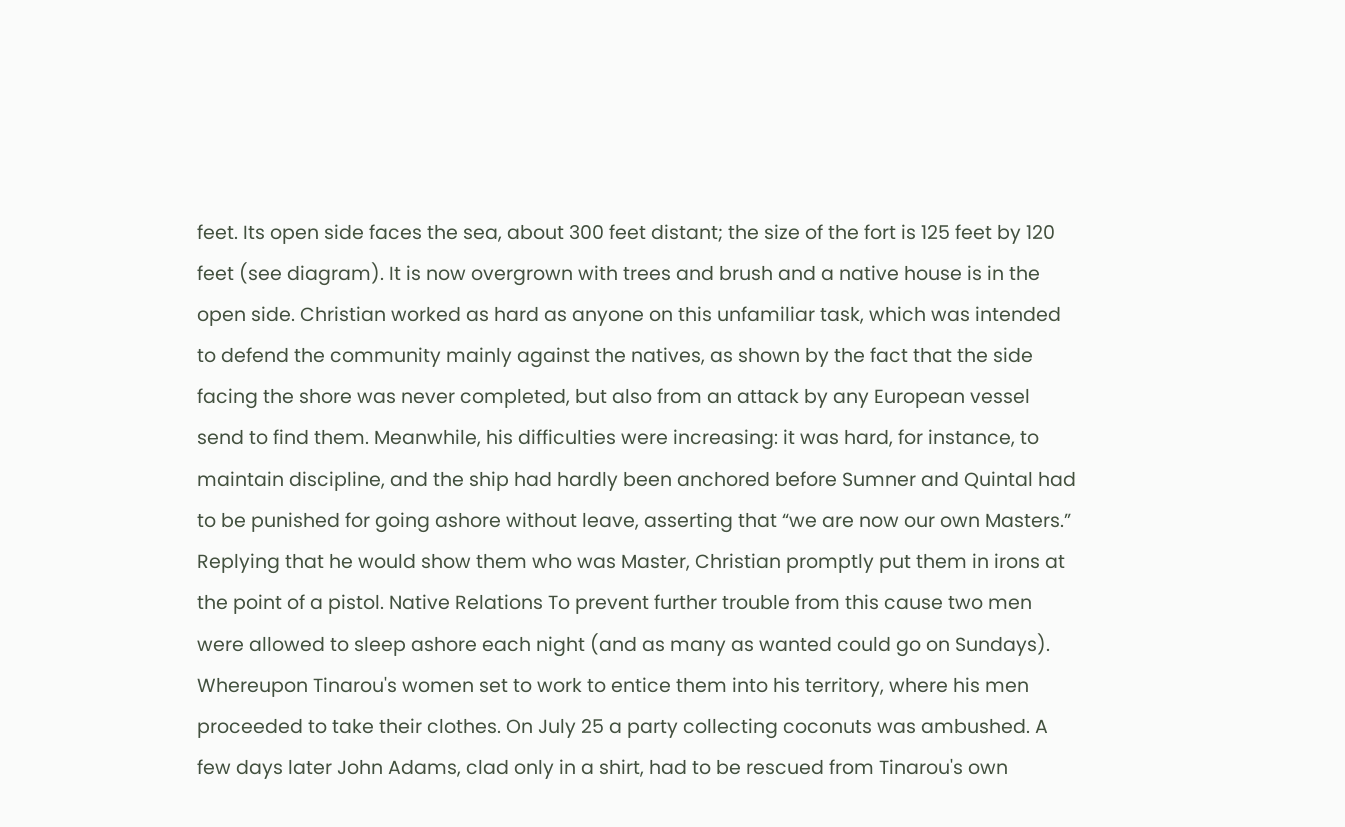feet. Its open side faces the sea, about 300 feet distant; the size of the fort is 125 feet by 120 feet (see diagram). It is now overgrown with trees and brush and a native house is in the open side. Christian worked as hard as anyone on this unfamiliar task, which was intended to defend the community mainly against the natives, as shown by the fact that the side facing the shore was never completed, but also from an attack by any European vessel send to find them. Meanwhile, his difficulties were increasing: it was hard, for instance, to maintain discipline, and the ship had hardly been anchored before Sumner and Quintal had to be punished for going ashore without leave, asserting that “we are now our own Masters.” Replying that he would show them who was Master, Christian promptly put them in irons at the point of a pistol. Native Relations To prevent further trouble from this cause two men were allowed to sleep ashore each night (and as many as wanted could go on Sundays). Whereupon Tinarou's women set to work to entice them into his territory, where his men proceeded to take their clothes. On July 25 a party collecting coconuts was ambushed. A few days later John Adams, clad only in a shirt, had to be rescued from Tinarou's own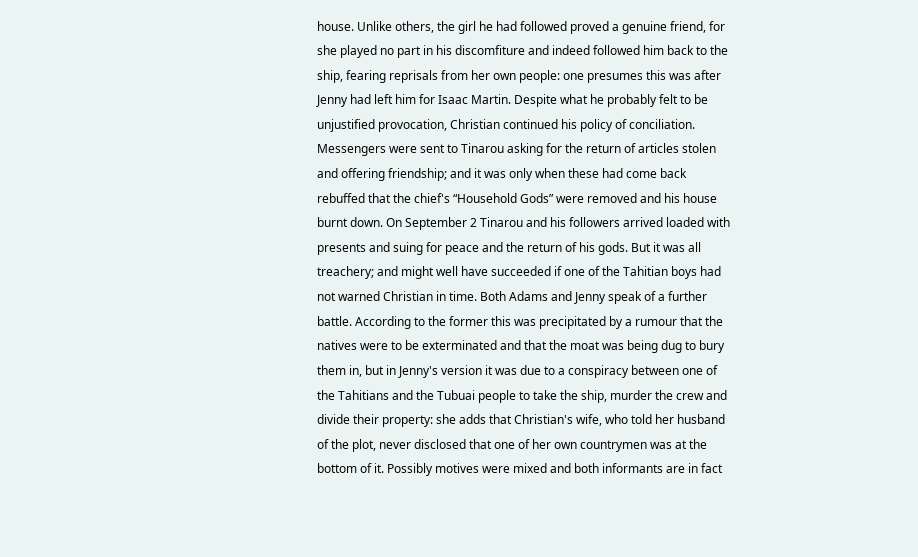house. Unlike others, the girl he had followed proved a genuine friend, for she played no part in his discomfiture and indeed followed him back to the ship, fearing reprisals from her own people: one presumes this was after Jenny had left him for Isaac Martin. Despite what he probably felt to be unjustified provocation, Christian continued his policy of conciliation. Messengers were sent to Tinarou asking for the return of articles stolen and offering friendship; and it was only when these had come back rebuffed that the chief's “Household Gods” were removed and his house burnt down. On September 2 Tinarou and his followers arrived loaded with presents and suing for peace and the return of his gods. But it was all treachery; and might well have succeeded if one of the Tahitian boys had not warned Christian in time. Both Adams and Jenny speak of a further battle. According to the former this was precipitated by a rumour that the natives were to be exterminated and that the moat was being dug to bury them in, but in Jenny's version it was due to a conspiracy between one of the Tahitians and the Tubuai people to take the ship, murder the crew and divide their property: she adds that Christian's wife, who told her husband of the plot, never disclosed that one of her own countrymen was at the bottom of it. Possibly motives were mixed and both informants are in fact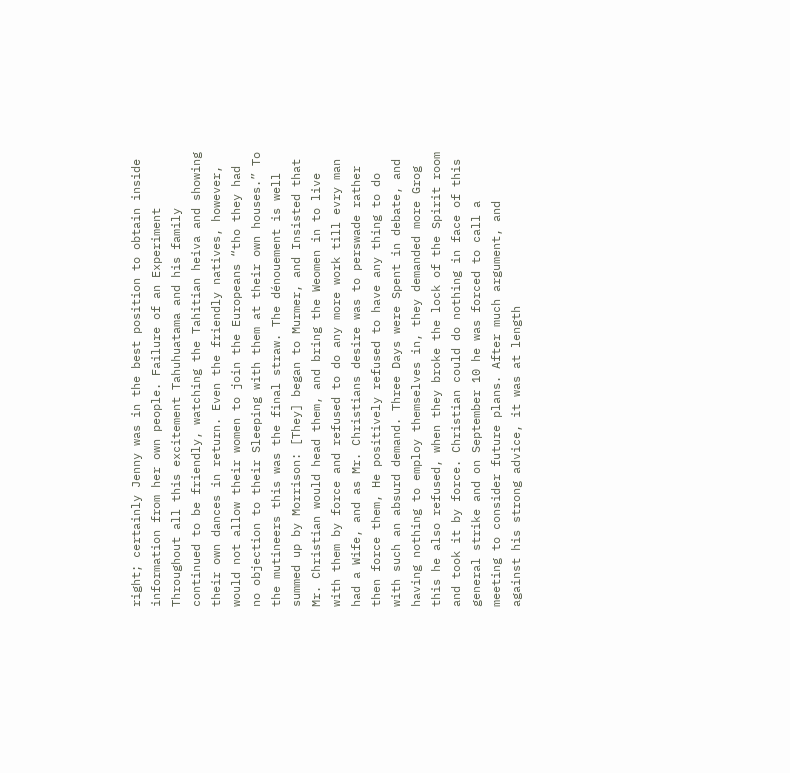right; certainly Jenny was in the best position to obtain inside information from her own people. Failure of an Experiment Throughout all this excitement Tahuhuatama and his family continued to be friendly, watching the Tahitian heiva and showing their own dances in return. Even the friendly natives, however, would not allow their women to join the Europeans “tho they had no objection to their Sleeping with them at their own houses.” To the mutineers this was the final straw. The dénouement is well summed up by Morrison: [They] began to Murmer, and Insisted that Mr. Christian would head them, and bring the Weomen in to live with them by force and refused to do any more work till evry man had a Wife, and as Mr. Christians desire was to perswade rather then force them, He positively refused to have any thing to do with such an absurd demand. Three Days were Spent in debate, and having nothing to employ themselves in, they demanded more Grog this he also refused, when they broke the lock of the Spirit room and took it by force. Christian could do nothing in face of this general strike and on September 10 he was forced to call a meeting to consider future plans. After much argument, and against his strong advice, it was at length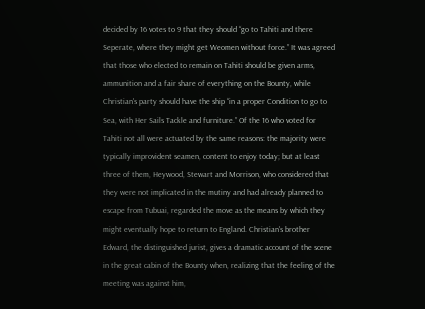decided by 16 votes to 9 that they should “go to Tahiti and there Seperate, where they might get Weomen without force.” It was agreed that those who elected to remain on Tahiti should be given arms, ammunition and a fair share of everything on the Bounty, while Christian's party should have the ship “in a proper Condition to go to Sea, with Her Sails Tackle and furniture.” Of the 16 who voted for Tahiti not all were actuated by the same reasons: the majority were typically improvident seamen, content to enjoy today; but at least three of them, Heywood, Stewart and Morrison, who considered that they were not implicated in the mutiny and had already planned to escape from Tubuai, regarded the move as the means by which they might eventually hope to return to England. Christian's brother Edward, the distinguished jurist, gives a dramatic account of the scene in the great cabin of the Bounty when, realizing that the feeling of the meeting was against him,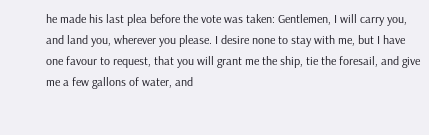he made his last plea before the vote was taken: Gentlemen, I will carry you, and land you, wherever you please. I desire none to stay with me, but I have one favour to request, that you will grant me the ship, tie the foresail, and give me a few gallons of water, and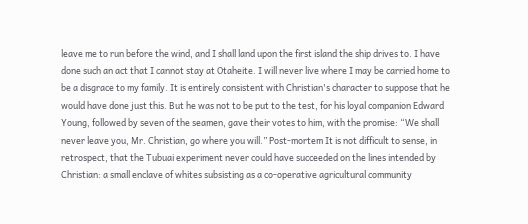leave me to run before the wind, and I shall land upon the first island the ship drives to. I have done such an act that I cannot stay at Otaheite. I will never live where I may be carried home to be a disgrace to my family. It is entirely consistent with Christian's character to suppose that he would have done just this. But he was not to be put to the test, for his loyal companion Edward Young, followed by seven of the seamen, gave their votes to him, with the promise: “We shall never leave you, Mr. Christian, go where you will.” Post-mortem It is not difficult to sense, in retrospect, that the Tubuai experiment never could have succeeded on the lines intended by Christian: a small enclave of whites subsisting as a co-operative agricultural community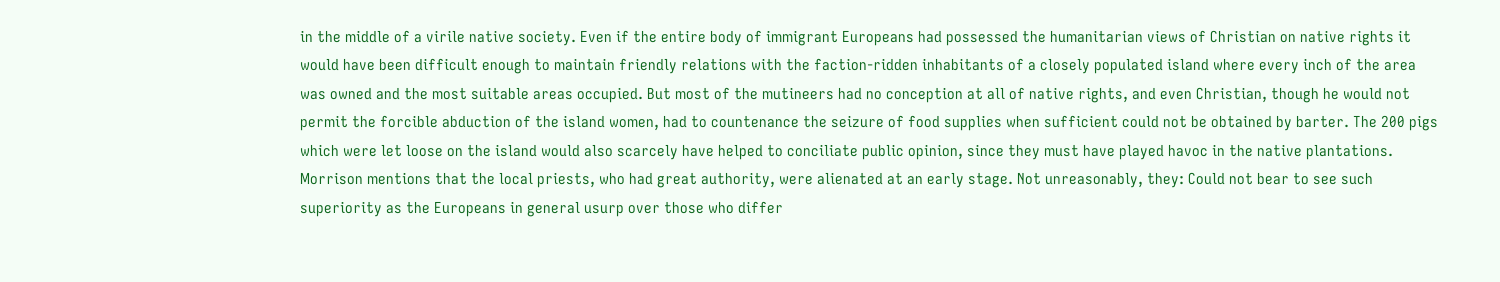in the middle of a virile native society. Even if the entire body of immigrant Europeans had possessed the humanitarian views of Christian on native rights it would have been difficult enough to maintain friendly relations with the faction-ridden inhabitants of a closely populated island where every inch of the area was owned and the most suitable areas occupied. But most of the mutineers had no conception at all of native rights, and even Christian, though he would not permit the forcible abduction of the island women, had to countenance the seizure of food supplies when sufficient could not be obtained by barter. The 200 pigs which were let loose on the island would also scarcely have helped to conciliate public opinion, since they must have played havoc in the native plantations. Morrison mentions that the local priests, who had great authority, were alienated at an early stage. Not unreasonably, they: Could not bear to see such superiority as the Europeans in general usurp over those who differ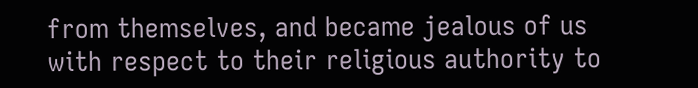from themselves, and became jealous of us with respect to their religious authority to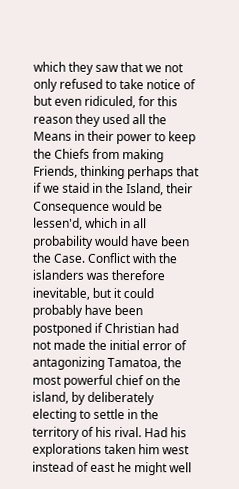which they saw that we not only refused to take notice of but even ridiculed, for this reason they used all the Means in their power to keep the Chiefs from making Friends, thinking perhaps that if we staid in the Island, their Consequence would be lessen'd, which in all probability would have been the Case. Conflict with the islanders was therefore inevitable, but it could probably have been postponed if Christian had not made the initial error of antagonizing Tamatoa, the most powerful chief on the island, by deliberately electing to settle in the territory of his rival. Had his explorations taken him west instead of east he might well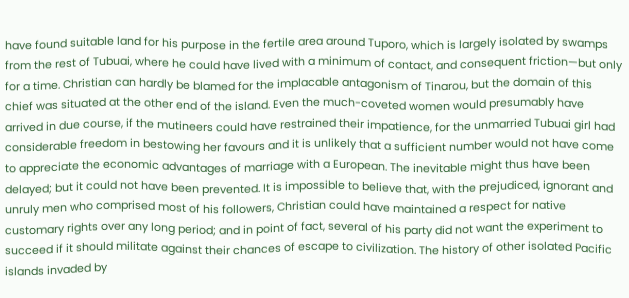have found suitable land for his purpose in the fertile area around Tuporo, which is largely isolated by swamps from the rest of Tubuai, where he could have lived with a minimum of contact, and consequent friction—but only for a time. Christian can hardly be blamed for the implacable antagonism of Tinarou, but the domain of this chief was situated at the other end of the island. Even the much-coveted women would presumably have arrived in due course, if the mutineers could have restrained their impatience, for the unmarried Tubuai girl had considerable freedom in bestowing her favours and it is unlikely that a sufficient number would not have come to appreciate the economic advantages of marriage with a European. The inevitable might thus have been delayed; but it could not have been prevented. It is impossible to believe that, with the prejudiced, ignorant and unruly men who comprised most of his followers, Christian could have maintained a respect for native customary rights over any long period; and in point of fact, several of his party did not want the experiment to succeed if it should militate against their chances of escape to civilization. The history of other isolated Pacific islands invaded by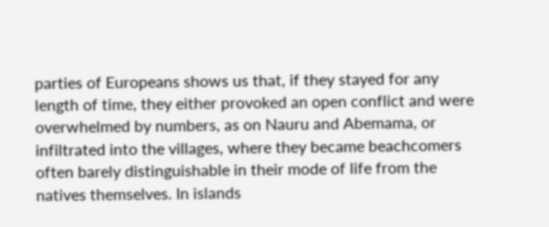parties of Europeans shows us that, if they stayed for any length of time, they either provoked an open conflict and were overwhelmed by numbers, as on Nauru and Abemama, or infiltrated into the villages, where they became beachcomers often barely distinguishable in their mode of life from the natives themselves. In islands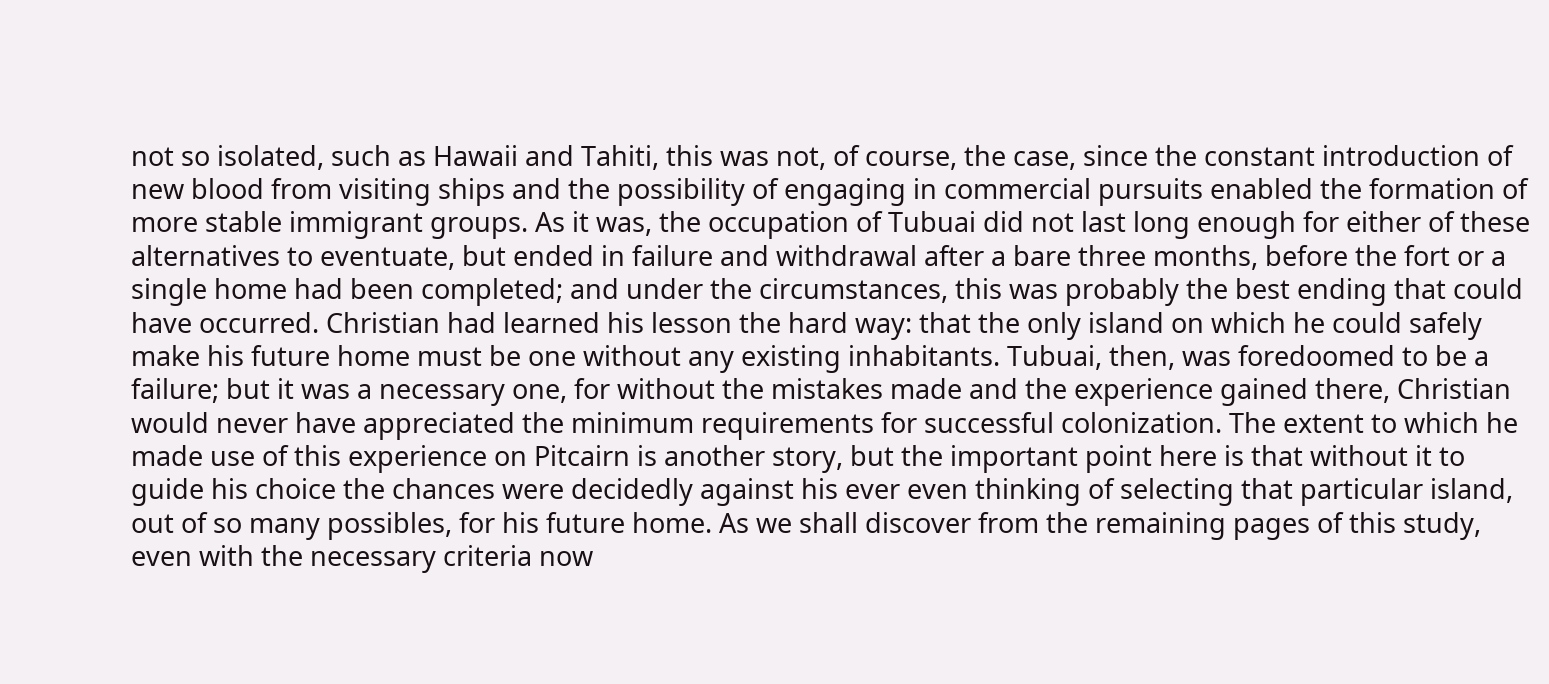not so isolated, such as Hawaii and Tahiti, this was not, of course, the case, since the constant introduction of new blood from visiting ships and the possibility of engaging in commercial pursuits enabled the formation of more stable immigrant groups. As it was, the occupation of Tubuai did not last long enough for either of these alternatives to eventuate, but ended in failure and withdrawal after a bare three months, before the fort or a single home had been completed; and under the circumstances, this was probably the best ending that could have occurred. Christian had learned his lesson the hard way: that the only island on which he could safely make his future home must be one without any existing inhabitants. Tubuai, then, was foredoomed to be a failure; but it was a necessary one, for without the mistakes made and the experience gained there, Christian would never have appreciated the minimum requirements for successful colonization. The extent to which he made use of this experience on Pitcairn is another story, but the important point here is that without it to guide his choice the chances were decidedly against his ever even thinking of selecting that particular island, out of so many possibles, for his future home. As we shall discover from the remaining pages of this study, even with the necessary criteria now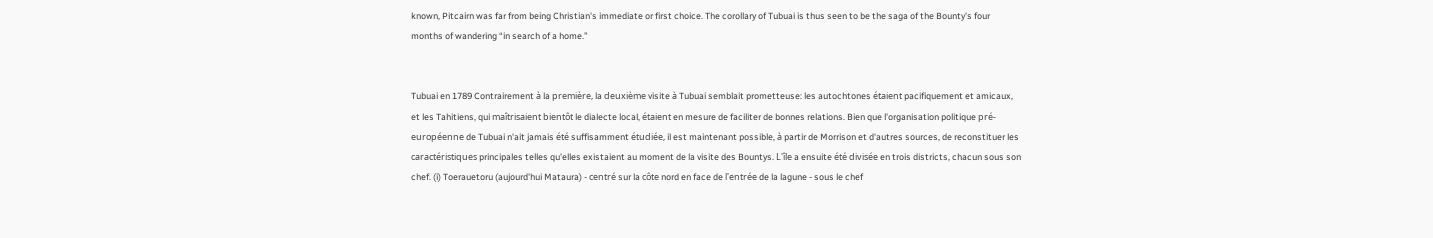known, Pitcairn was far from being Christian's immediate or first choice. The corollary of Tubuai is thus seen to be the saga of the Bounty's four months of wandering “in search of a home.”


Tubuai en 1789 Contrairement à la première, la deuxième visite à Tubuai semblait prometteuse: les autochtones étaient pacifiquement et amicaux, et les Tahitiens, qui maîtrisaient bientôt le dialecte local, étaient en mesure de faciliter de bonnes relations. Bien que l'organisation politique pré-européenne de Tubuai n'ait jamais été suffisamment étudiée, il est maintenant possible, à partir de Morrison et d'autres sources, de reconstituer les caractéristiques principales telles qu'elles existaient au moment de la visite des Bountys. L'île a ensuite été divisée en trois districts, chacun sous son chef. (i) Toerauetoru (aujourd'hui Mataura) - centré sur la côte nord en face de l'entrée de la lagune - sous le chef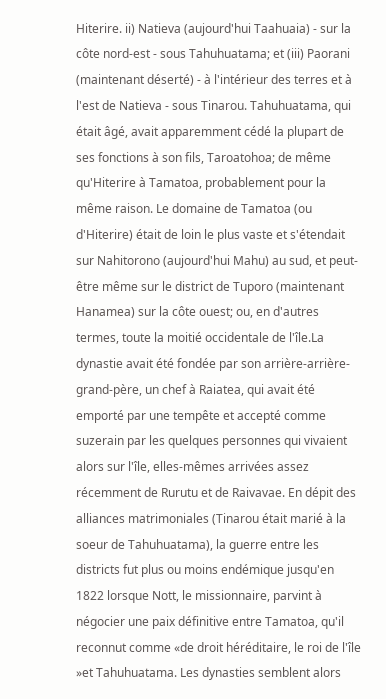Hiterire. ii) Natieva (aujourd'hui Taahuaia) - sur la côte nord-est - sous Tahuhuatama; et (iii) Paorani (maintenant déserté) - à l'intérieur des terres et à l'est de Natieva - sous Tinarou. Tahuhuatama, qui était âgé, avait apparemment cédé la plupart de ses fonctions à son fils, Taroatohoa; de même qu'Hiterire à Tamatoa, probablement pour la même raison. Le domaine de Tamatoa (ou d'Hiterire) était de loin le plus vaste et s'étendait sur Nahitorono (aujourd'hui Mahu) au sud, et peut-être même sur le district de Tuporo (maintenant Hanamea) sur la côte ouest; ou, en d'autres termes, toute la moitié occidentale de l'île.La dynastie avait été fondée par son arrière-arrière-grand-père, un chef à Raiatea, qui avait été emporté par une tempête et accepté comme suzerain par les quelques personnes qui vivaient alors sur l'île, elles-mêmes arrivées assez récemment de Rurutu et de Raivavae. En dépit des alliances matrimoniales (Tinarou était marié à la soeur de Tahuhuatama), la guerre entre les districts fut plus ou moins endémique jusqu'en 1822 lorsque Nott, le missionnaire, parvint à négocier une paix définitive entre Tamatoa, qu'il reconnut comme «de droit héréditaire, le roi de l'île »et Tahuhuatama. Les dynasties semblent alors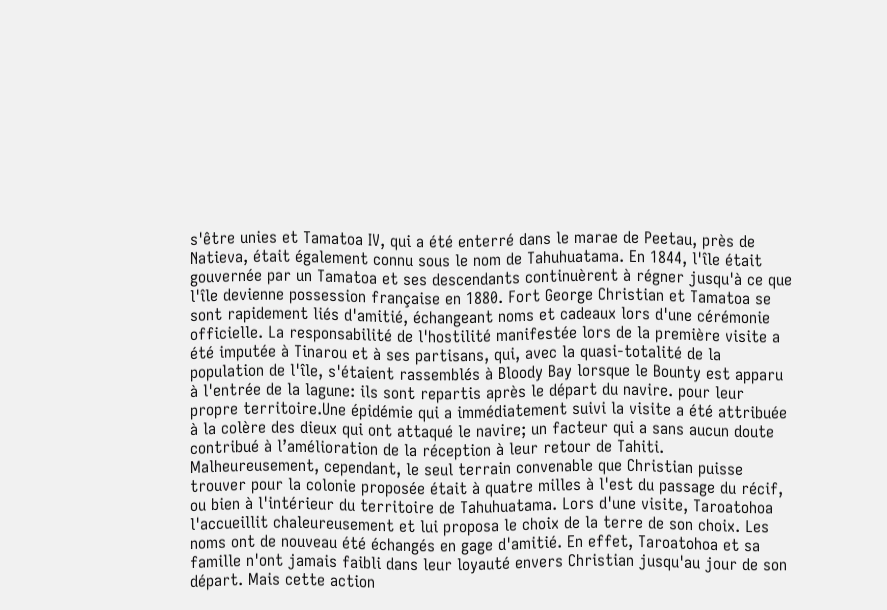s'être unies et Tamatoa IV, qui a été enterré dans le marae de Peetau, près de Natieva, était également connu sous le nom de Tahuhuatama. En 1844, l'île était gouvernée par un Tamatoa et ses descendants continuèrent à régner jusqu'à ce que l'île devienne possession française en 1880. Fort George Christian et Tamatoa se sont rapidement liés d'amitié, échangeant noms et cadeaux lors d'une cérémonie officielle. La responsabilité de l'hostilité manifestée lors de la première visite a été imputée à Tinarou et à ses partisans, qui, avec la quasi-totalité de la population de l'île, s'étaient rassemblés à Bloody Bay lorsque le Bounty est apparu à l'entrée de la lagune: ils sont repartis après le départ du navire. pour leur propre territoire.Une épidémie qui a immédiatement suivi la visite a été attribuée à la colère des dieux qui ont attaqué le navire; un facteur qui a sans aucun doute contribué à l’amélioration de la réception à leur retour de Tahiti. Malheureusement, cependant, le seul terrain convenable que Christian puisse trouver pour la colonie proposée était à quatre milles à l'est du passage du récif, ou bien à l'intérieur du territoire de Tahuhuatama. Lors d'une visite, Taroatohoa l'accueillit chaleureusement et lui proposa le choix de la terre de son choix. Les noms ont de nouveau été échangés en gage d'amitié. En effet, Taroatohoa et sa famille n'ont jamais faibli dans leur loyauté envers Christian jusqu'au jour de son départ. Mais cette action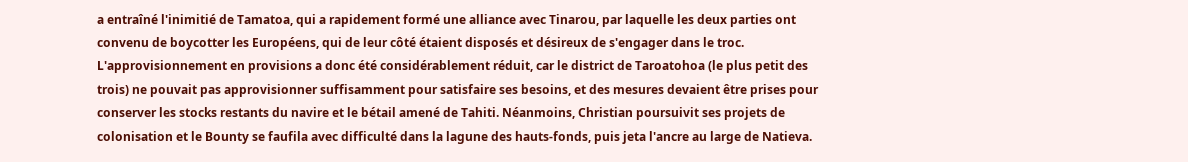a entraîné l'inimitié de Tamatoa, qui a rapidement formé une alliance avec Tinarou, par laquelle les deux parties ont convenu de boycotter les Européens, qui de leur côté étaient disposés et désireux de s'engager dans le troc. L'approvisionnement en provisions a donc été considérablement réduit, car le district de Taroatohoa (le plus petit des trois) ne pouvait pas approvisionner suffisamment pour satisfaire ses besoins, et des mesures devaient être prises pour conserver les stocks restants du navire et le bétail amené de Tahiti. Néanmoins, Christian poursuivit ses projets de colonisation et le Bounty se faufila avec difficulté dans la lagune des hauts-fonds, puis jeta l'ancre au large de Natieva.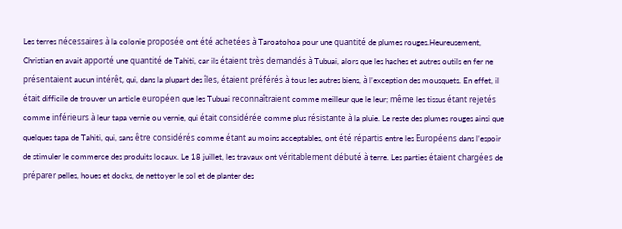Les terres nécessaires à la colonie proposée ont été achetées à Taroatohoa pour une quantité de plumes rouges.Heureusement, Christian en avait apporté une quantité de Tahiti, car ils étaient très demandés à Tubuai, alors que les haches et autres outils en fer ne présentaient aucun intérêt, qui, dans la plupart des îles, étaient préférés à tous les autres biens, à l’exception des mousquets. En effet, il était difficile de trouver un article européen que les Tubuai reconnaîtraient comme meilleur que le leur; même les tissus étant rejetés comme inférieurs à leur tapa vernie ou vernie, qui était considérée comme plus résistante à la pluie. Le reste des plumes rouges ainsi que quelques tapa de Tahiti, qui, sans être considérés comme étant au moins acceptables, ont été répartis entre les Européens dans l’espoir de stimuler le commerce des produits locaux. Le 18 juillet, les travaux ont véritablement débuté à terre. Les parties étaient chargées de préparer pelles, houes et docks, de nettoyer le sol et de planter des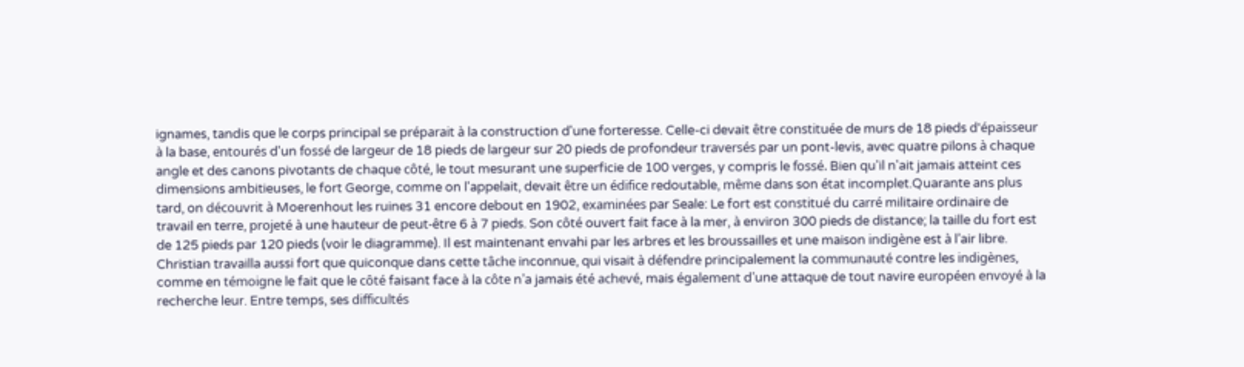ignames, tandis que le corps principal se préparait à la construction d'une forteresse. Celle-ci devait être constituée de murs de 18 pieds d'épaisseur à la base, entourés d'un fossé de largeur de 18 pieds de largeur sur 20 pieds de profondeur traversés par un pont-levis, avec quatre pilons à chaque angle et des canons pivotants de chaque côté, le tout mesurant une superficie de 100 verges, y compris le fossé. Bien qu'il n'ait jamais atteint ces dimensions ambitieuses, le fort George, comme on l'appelait, devait être un édifice redoutable, même dans son état incomplet.Quarante ans plus tard, on découvrit à Moerenhout les ruines 31 encore debout en 1902, examinées par Seale: Le fort est constitué du carré militaire ordinaire de travail en terre, projeté à une hauteur de peut-être 6 à 7 pieds. Son côté ouvert fait face à la mer, à environ 300 pieds de distance; la taille du fort est de 125 pieds par 120 pieds (voir le diagramme). Il est maintenant envahi par les arbres et les broussailles et une maison indigène est à l’air libre. Christian travailla aussi fort que quiconque dans cette tâche inconnue, qui visait à défendre principalement la communauté contre les indigènes, comme en témoigne le fait que le côté faisant face à la côte n’a jamais été achevé, mais également d’une attaque de tout navire européen envoyé à la recherche leur. Entre temps, ses difficultés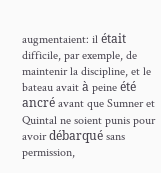augmentaient: il était difficile, par exemple, de maintenir la discipline, et le bateau avait à peine été ancré avant que Sumner et Quintal ne soient punis pour avoir débarqué sans permission,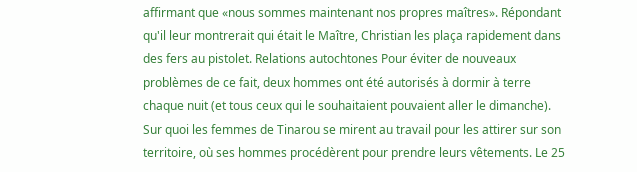affirmant que «nous sommes maintenant nos propres maîtres». Répondant qu'il leur montrerait qui était le Maître, Christian les plaça rapidement dans des fers au pistolet. Relations autochtones Pour éviter de nouveaux problèmes de ce fait, deux hommes ont été autorisés à dormir à terre chaque nuit (et tous ceux qui le souhaitaient pouvaient aller le dimanche). Sur quoi les femmes de Tinarou se mirent au travail pour les attirer sur son territoire, où ses hommes procédèrent pour prendre leurs vêtements. Le 25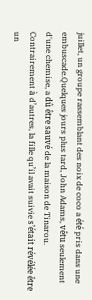juillet, un groupe rassemblant des noix de coco a été pris dans une embuscade.Quelques jours plus tard, John Adams, vêtu seulement d'une chemise, a dû être sauvé de la maison de Tinarou. Contrairement à d’autres, la fille qu’il avait suivie s’était révélée être un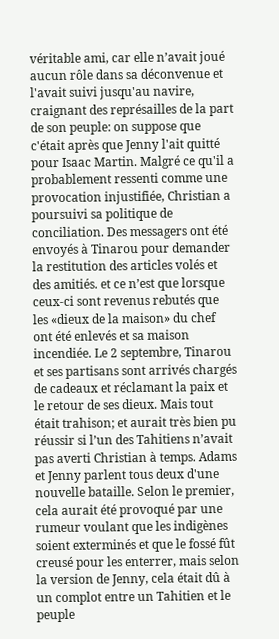véritable ami, car elle n’avait joué aucun rôle dans sa déconvenue et l'avait suivi jusqu'au navire, craignant des représailles de la part de son peuple: on suppose que c'était après que Jenny l'ait quitté pour Isaac Martin. Malgré ce qu'il a probablement ressenti comme une provocation injustifiée, Christian a poursuivi sa politique de conciliation. Des messagers ont été envoyés à Tinarou pour demander la restitution des articles volés et des amitiés. et ce n’est que lorsque ceux-ci sont revenus rebutés que les «dieux de la maison» du chef ont été enlevés et sa maison incendiée. Le 2 septembre, Tinarou et ses partisans sont arrivés chargés de cadeaux et réclamant la paix et le retour de ses dieux. Mais tout était trahison; et aurait très bien pu réussir si l’un des Tahitiens n’avait pas averti Christian à temps. Adams et Jenny parlent tous deux d'une nouvelle bataille. Selon le premier, cela aurait été provoqué par une rumeur voulant que les indigènes soient exterminés et que le fossé fût creusé pour les enterrer, mais selon la version de Jenny, cela était dû à un complot entre un Tahitien et le peuple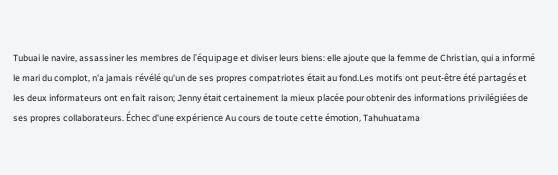Tubuai le navire, assassiner les membres de l'équipage et diviser leurs biens: elle ajoute que la femme de Christian, qui a informé le mari du complot, n'a jamais révélé qu'un de ses propres compatriotes était au fond.Les motifs ont peut-être été partagés et les deux informateurs ont en fait raison; Jenny était certainement la mieux placée pour obtenir des informations privilégiées de ses propres collaborateurs. Échec d'une expérience Au cours de toute cette émotion, Tahuhuatama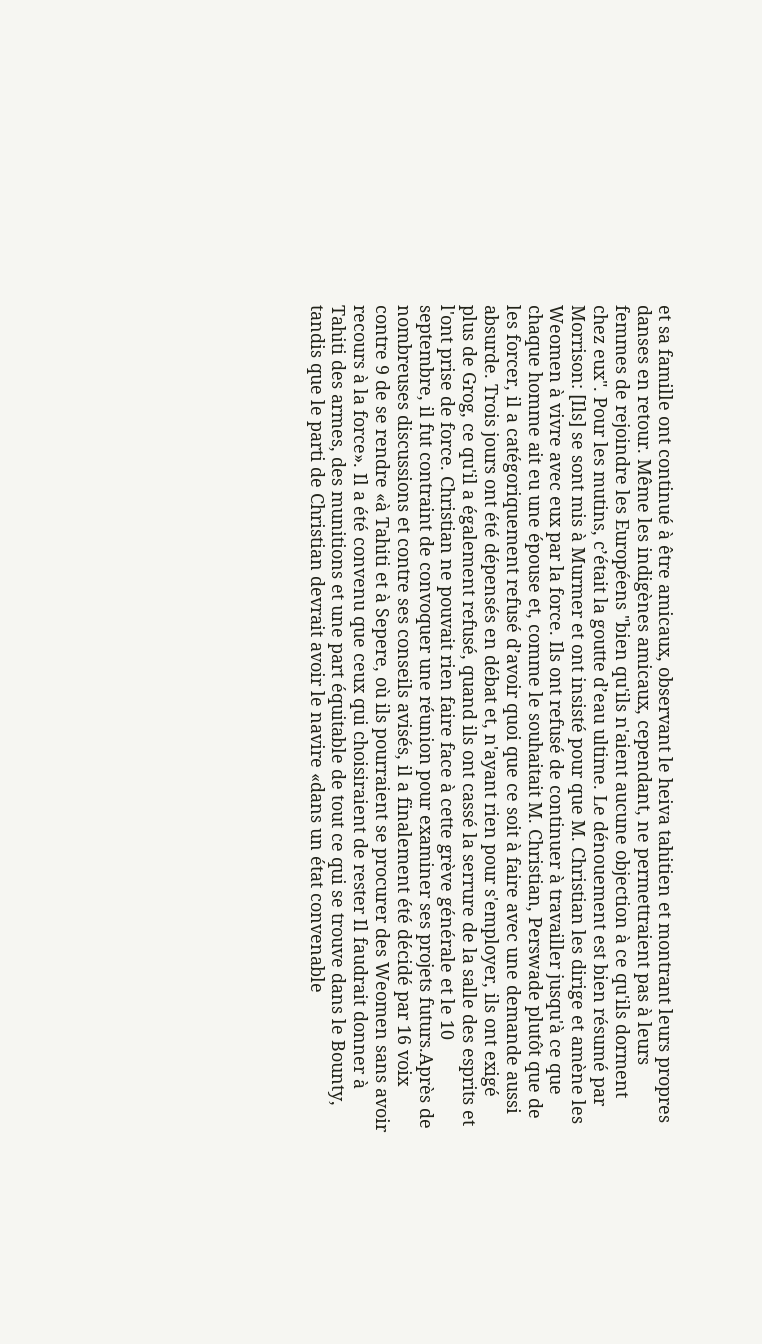et sa famille ont continué à être amicaux, observant le heiva tahitien et montrant leurs propres danses en retour. Même les indigènes amicaux, cependant, ne permettraient pas à leurs femmes de rejoindre les Européens "bien qu'ils n'aient aucune objection à ce qu'ils dorment chez eux". Pour les mutins, c’était la goutte d’eau ultime. Le dénouement est bien résumé par Morrison: [Ils] se sont mis à Murmer et ont insisté pour que M. Christian les dirige et amène les Weomen à vivre avec eux par la force. Ils ont refusé de continuer à travailler jusqu'à ce que chaque homme ait eu une épouse et, comme le souhaitait M. Christian, Perswade plutôt que de les forcer, il a catégoriquement refusé d’avoir quoi que ce soit à faire avec une demande aussi absurde. Trois jours ont été dépensés en débat et, n'ayant rien pour s'employer, ils ont exigé plus de Grog, ce qu'il a également refusé, quand ils ont cassé la serrure de la salle des esprits et l'ont prise de force. Christian ne pouvait rien faire face à cette grève générale et le 10 septembre, il fut contraint de convoquer une réunion pour examiner ses projets futurs.Après de nombreuses discussions et contre ses conseils avisés, il a finalement été décidé par 16 voix contre 9 de se rendre «à Tahiti et à Sepere, où ils pourraient se procurer des Weomen sans avoir recours à la force». Il a été convenu que ceux qui choisiraient de rester Il faudrait donner à Tahiti des armes, des munitions et une part équitable de tout ce qui se trouve dans le Bounty, tandis que le parti de Christian devrait avoir le navire «dans un état convenable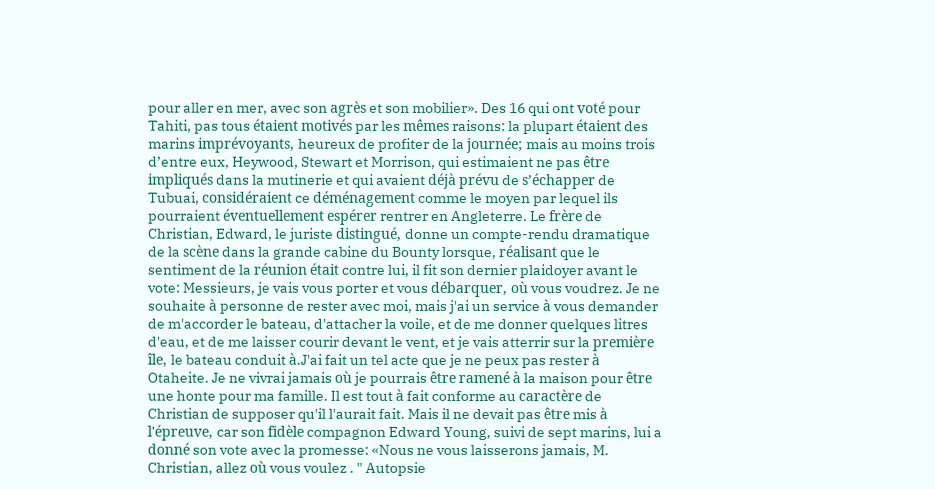pour aller en mer, avec son agrès et son mobilier». Des 16 qui ont voté pour Tahiti, pas tous étaient motivés par les mêmes raisons: la plupart étaient des marins imprévoyants, heureux de profiter de la journée; mais au moins trois d’entre eux, Heywood, Stewart et Morrison, qui estimaient ne pas être impliqués dans la mutinerie et qui avaient déjà prévu de s’échapper de Tubuai, considéraient ce déménagement comme le moyen par lequel ils pourraient éventuellement espérer rentrer en Angleterre. Le frère de Christian, Edward, le juriste distingué, donne un compte-rendu dramatique de la scène dans la grande cabine du Bounty lorsque, réalisant que le sentiment de la réunion était contre lui, il fit son dernier plaidoyer avant le vote: Messieurs, je vais vous porter et vous débarquer, où vous voudrez. Je ne souhaite à personne de rester avec moi, mais j'ai un service à vous demander de m'accorder le bateau, d'attacher la voile, et de me donner quelques litres d'eau, et de me laisser courir devant le vent, et je vais atterrir sur la première île, le bateau conduit à.J'ai fait un tel acte que je ne peux pas rester à Otaheite. Je ne vivrai jamais où je pourrais être ramené à la maison pour être une honte pour ma famille. Il est tout à fait conforme au caractère de Christian de supposer qu'il l'aurait fait. Mais il ne devait pas être mis à l'épreuve, car son fidèle compagnon Edward Young, suivi de sept marins, lui a donné son vote avec la promesse: «Nous ne vous laisserons jamais, M. Christian, allez où vous voulez . " Autopsie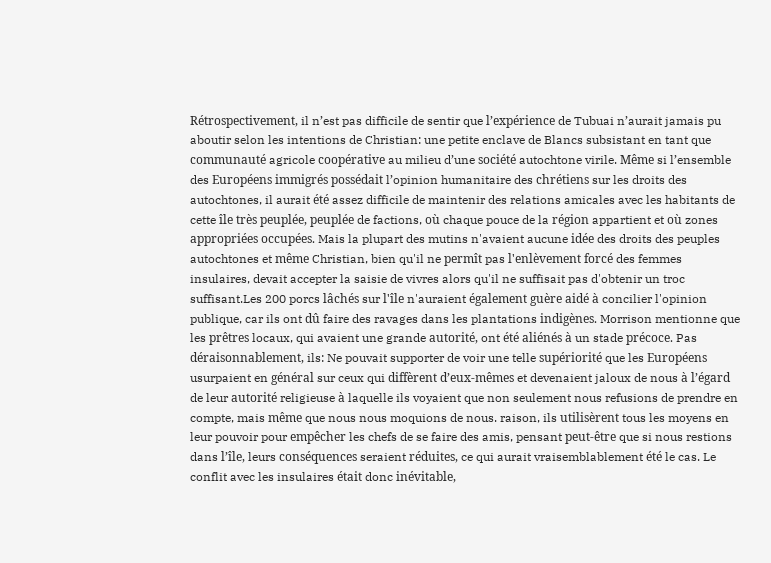Rétrospectivement, il n’est pas difficile de sentir que l’expérience de Tubuai n’aurait jamais pu aboutir selon les intentions de Christian: une petite enclave de Blancs subsistant en tant que communauté agricole coopérative au milieu d’une société autochtone virile. Même si l’ensemble des Européens immigrés possédait l’opinion humanitaire des chrétiens sur les droits des autochtones, il aurait été assez difficile de maintenir des relations amicales avec les habitants de cette île très peuplée, peuplée de factions, où chaque pouce de la région appartient et où zones appropriées occupées. Mais la plupart des mutins n'avaient aucune idée des droits des peuples autochtones et même Christian, bien qu'il ne permît pas l'enlèvement forcé des femmes insulaires, devait accepter la saisie de vivres alors qu'il ne suffisait pas d'obtenir un troc suffisant.Les 200 porcs lâchés sur l'île n'auraient également guère aidé à concilier l'opinion publique, car ils ont dû faire des ravages dans les plantations indigènes. Morrison mentionne que les prêtres locaux, qui avaient une grande autorité, ont été aliénés à un stade précoce. Pas déraisonnablement, ils: Ne pouvait supporter de voir une telle supériorité que les Européens usurpaient en général sur ceux qui diffèrent d’eux-mêmes et devenaient jaloux de nous à l’égard de leur autorité religieuse à laquelle ils voyaient que non seulement nous refusions de prendre en compte, mais même que nous nous moquions de nous. raison, ils utilisèrent tous les moyens en leur pouvoir pour empêcher les chefs de se faire des amis, pensant peut-être que si nous restions dans l’île, leurs conséquences seraient réduites, ce qui aurait vraisemblablement été le cas. Le conflit avec les insulaires était donc inévitable,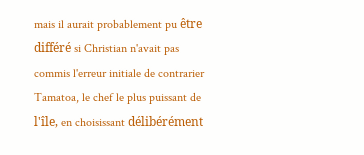mais il aurait probablement pu être différé si Christian n'avait pas commis l'erreur initiale de contrarier Tamatoa, le chef le plus puissant de l'île, en choisissant délibérément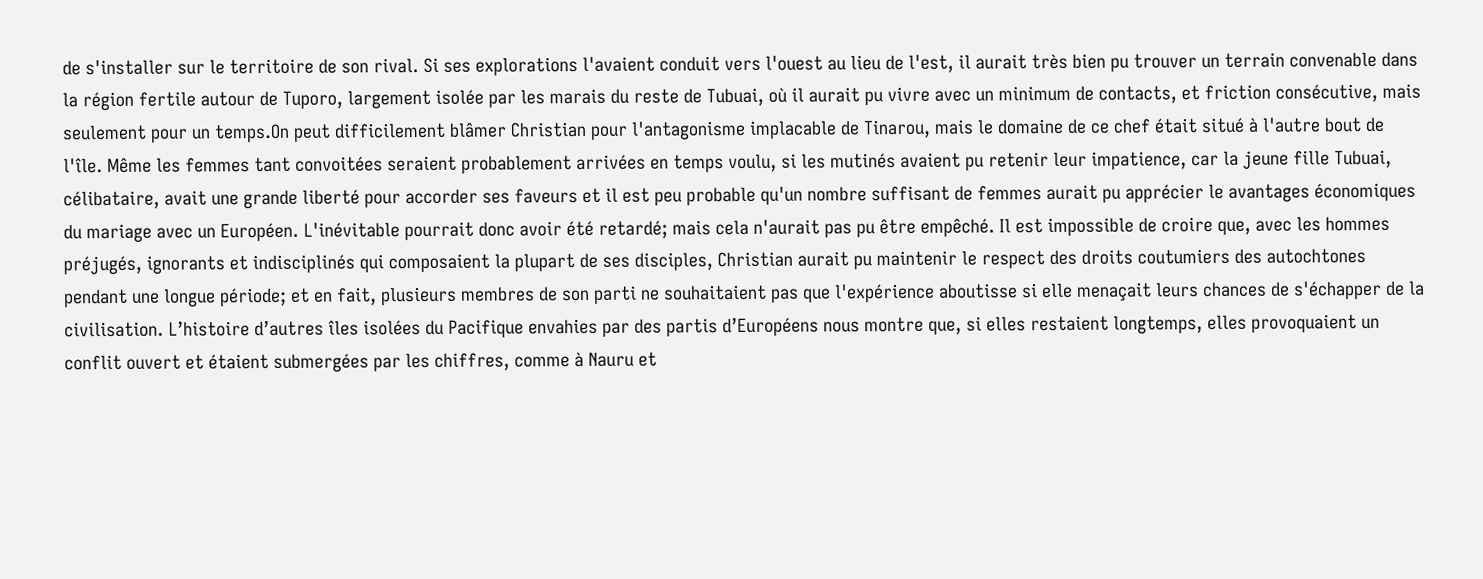de s'installer sur le territoire de son rival. Si ses explorations l'avaient conduit vers l'ouest au lieu de l'est, il aurait très bien pu trouver un terrain convenable dans la région fertile autour de Tuporo, largement isolée par les marais du reste de Tubuai, où il aurait pu vivre avec un minimum de contacts, et friction consécutive, mais seulement pour un temps.On peut difficilement blâmer Christian pour l'antagonisme implacable de Tinarou, mais le domaine de ce chef était situé à l'autre bout de l'île. Même les femmes tant convoitées seraient probablement arrivées en temps voulu, si les mutinés avaient pu retenir leur impatience, car la jeune fille Tubuai, célibataire, avait une grande liberté pour accorder ses faveurs et il est peu probable qu'un nombre suffisant de femmes aurait pu apprécier le avantages économiques du mariage avec un Européen. L'inévitable pourrait donc avoir été retardé; mais cela n'aurait pas pu être empêché. Il est impossible de croire que, avec les hommes préjugés, ignorants et indisciplinés qui composaient la plupart de ses disciples, Christian aurait pu maintenir le respect des droits coutumiers des autochtones pendant une longue période; et en fait, plusieurs membres de son parti ne souhaitaient pas que l'expérience aboutisse si elle menaçait leurs chances de s'échapper de la civilisation. L’histoire d’autres îles isolées du Pacifique envahies par des partis d’Européens nous montre que, si elles restaient longtemps, elles provoquaient un conflit ouvert et étaient submergées par les chiffres, comme à Nauru et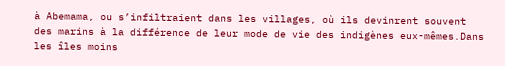à Abemama, ou s’infiltraient dans les villages, où ils devinrent souvent des marins à la différence de leur mode de vie des indigènes eux-mêmes.Dans les îles moins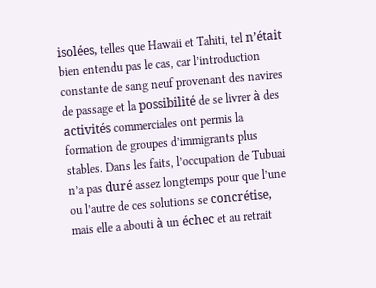isolées, telles que Hawaii et Tahiti, tel n’était bien entendu pas le cas, car l’introduction constante de sang neuf provenant des navires de passage et la possibilité de se livrer à des activités commerciales ont permis la formation de groupes d’immigrants plus stables. Dans les faits, l’occupation de Tubuai n’a pas duré assez longtemps pour que l’une ou l’autre de ces solutions se concrétise, mais elle a abouti à un échec et au retrait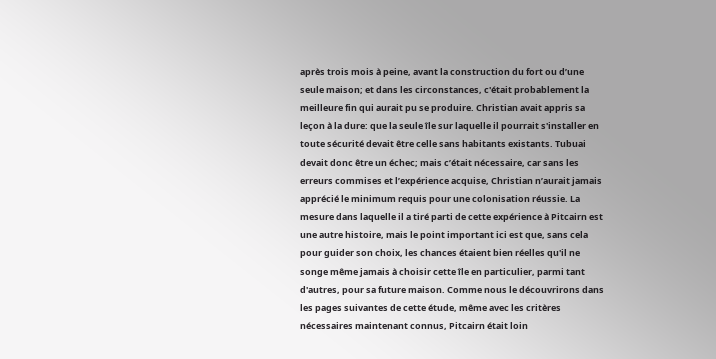après trois mois à peine, avant la construction du fort ou d’une seule maison; et dans les circonstances, c'était probablement la meilleure fin qui aurait pu se produire. Christian avait appris sa leçon à la dure: que la seule île sur laquelle il pourrait s'installer en toute sécurité devait être celle sans habitants existants. Tubuai devait donc être un échec; mais c’était nécessaire, car sans les erreurs commises et l’expérience acquise, Christian n’aurait jamais apprécié le minimum requis pour une colonisation réussie. La mesure dans laquelle il a tiré parti de cette expérience à Pitcairn est une autre histoire, mais le point important ici est que, sans cela pour guider son choix, les chances étaient bien réelles qu'il ne songe même jamais à choisir cette île en particulier, parmi tant d'autres, pour sa future maison. Comme nous le découvrirons dans les pages suivantes de cette étude, même avec les critères nécessaires maintenant connus, Pitcairn était loin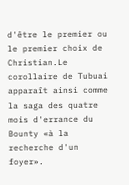d'être le premier ou le premier choix de Christian.Le corollaire de Tubuai apparaît ainsi comme la saga des quatre mois d'errance du Bounty «à la recherche d'un foyer».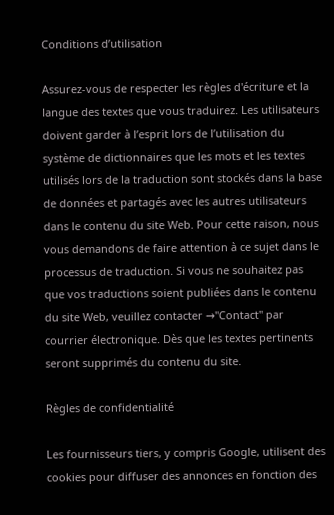Conditions d’utilisation

Assurez-vous de respecter les règles d'écriture et la langue des textes que vous traduirez. Les utilisateurs doivent garder à l’esprit lors de l’utilisation du système de dictionnaires que les mots et les textes utilisés lors de la traduction sont stockés dans la base de données et partagés avec les autres utilisateurs dans le contenu du site Web. Pour cette raison, nous vous demandons de faire attention à ce sujet dans le processus de traduction. Si vous ne souhaitez pas que vos traductions soient publiées dans le contenu du site Web, veuillez contacter →"Contact" par courrier électronique. Dès que les textes pertinents seront supprimés du contenu du site.

Règles de confidentialité

Les fournisseurs tiers, y compris Google, utilisent des cookies pour diffuser des annonces en fonction des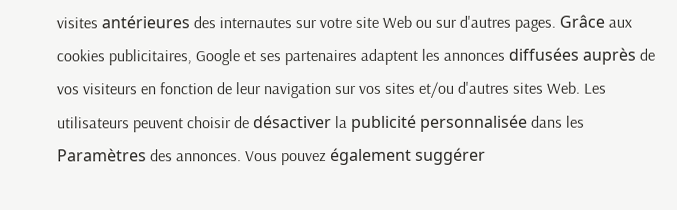visites antérieures des internautes sur votre site Web ou sur d'autres pages. Grâce aux cookies publicitaires, Google et ses partenaires adaptent les annonces diffusées auprès de vos visiteurs en fonction de leur navigation sur vos sites et/ou d'autres sites Web. Les utilisateurs peuvent choisir de désactiver la publicité personnalisée dans les Paramètres des annonces. Vous pouvez également suggérer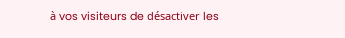à vos visiteurs de désactiver les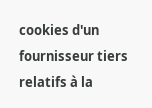cookies d'un fournisseur tiers relatifs à la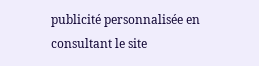publicité personnalisée en consultant le site